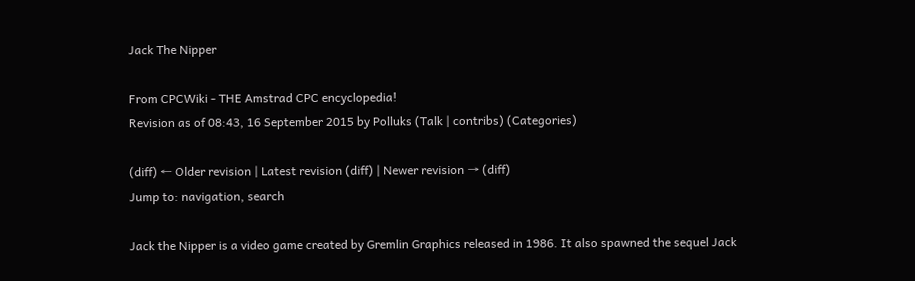Jack The Nipper

From CPCWiki - THE Amstrad CPC encyclopedia!
Revision as of 08:43, 16 September 2015 by Polluks (Talk | contribs) (Categories)

(diff) ← Older revision | Latest revision (diff) | Newer revision → (diff)
Jump to: navigation, search

Jack the Nipper is a video game created by Gremlin Graphics released in 1986. It also spawned the sequel Jack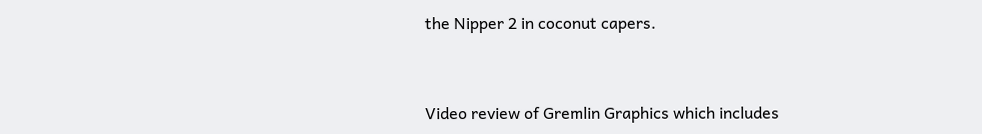the Nipper 2 in coconut capers.


Video review of Gremlin Graphics which includes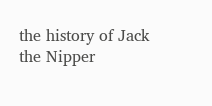the history of Jack the Nipper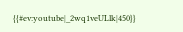{{#ev:youtube|_2wq1veULlk|450}}